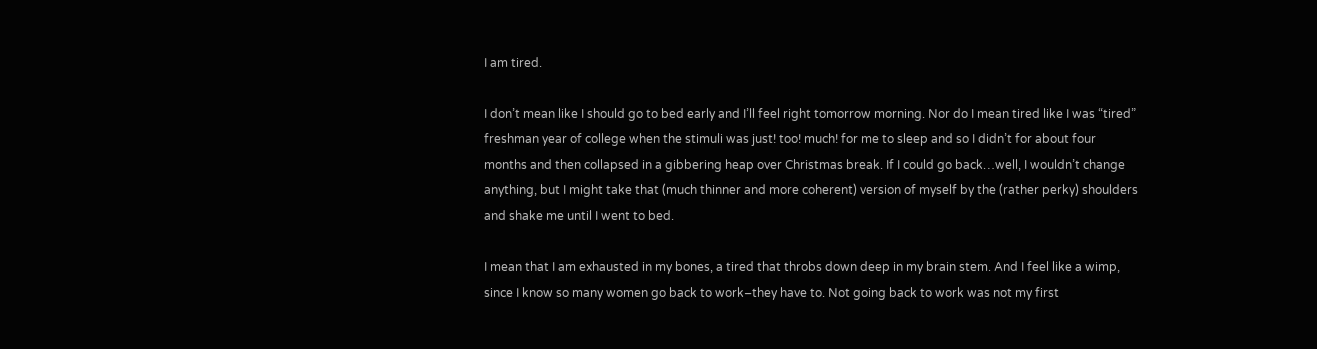I am tired.

I don’t mean like I should go to bed early and I’ll feel right tomorrow morning. Nor do I mean tired like I was “tired” freshman year of college when the stimuli was just! too! much! for me to sleep and so I didn’t for about four months and then collapsed in a gibbering heap over Christmas break. If I could go back…well, I wouldn’t change anything, but I might take that (much thinner and more coherent) version of myself by the (rather perky) shoulders and shake me until I went to bed.

I mean that I am exhausted in my bones, a tired that throbs down deep in my brain stem. And I feel like a wimp, since I know so many women go back to work–they have to. Not going back to work was not my first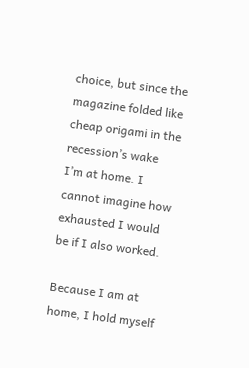choice, but since the magazine folded like cheap origami in the recession’s wake I’m at home. I cannot imagine how exhausted I would be if I also worked.

Because I am at home, I hold myself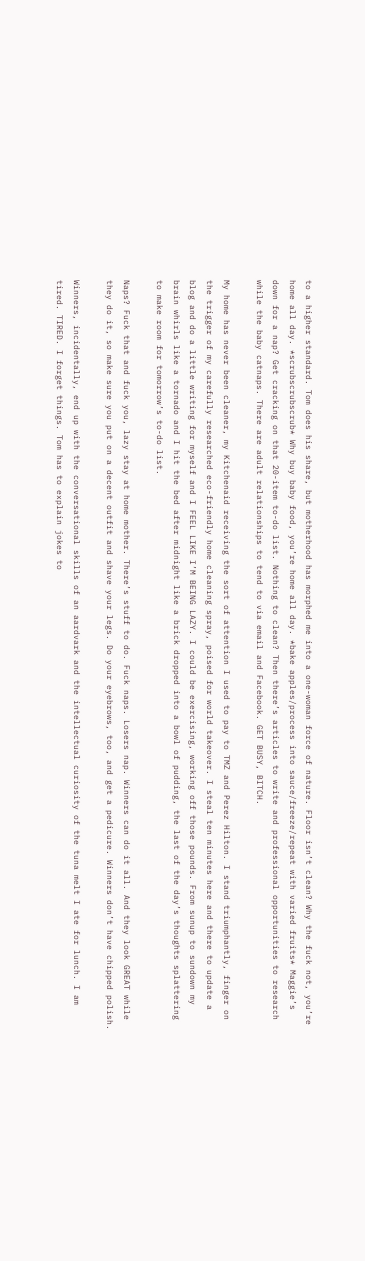to a higher standard. Tom does his share, but motherhood has morphed me into a one-woman force of nature. Floor isn’t clean? Why the fuck not, you’re home all day. *scrubscrubscrub* Why buy baby food, you’re home all day. *bake apples/process into sauce/freeze/repeat with varied fruits* Maggie’s down for a nap? Get cracking on that 20-item to-do list. Nothing to clean? Then there’s articles to write and professional opportunities to research while the baby catnaps. There are adult relationships to tend to via email and Facebook. GET BUSY, BITCH.

My home has never been cleaner, my Kitchenaid receiving the sort of attention I used to pay to TMZ and Perez Hilton. I stand triumphantly, finger on the trigger of my carefully researched eco-friendly home cleaning spray, poised for world takeover. I steal ten minutes here and there to update a blog and do a little writing for myself and I FEEL LIKE I’M BEING LAZY. I could be exercising, working off those pounds. From sunup to sundown my brain whirls like a tornado and I hit the bed after midnight like a brick dropped into a bowl of pudding, the last of the day’s thoughts splattering to make room for tomorrow’s to-do list.

Naps? Fuck that and fuck you, lazy stay at home mother. There’s stuff to do. Fuck naps. Losers nap. Winners can do it all. And they look GREAT while they do it, so make sure you put on a decent outfit and shave your legs. Do your eyebrows, too, and get a pedicure. Winners don’t have chipped polish.

Winners, incidentally, end up with the conversational skills of an aardvark and the intellectual curiosity of the tuna melt I ate for lunch. I am tired. TIRED. I forget things. Tom has to explain jokes to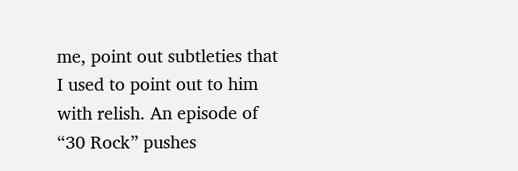me, point out subtleties that I used to point out to him with relish. An episode of “30 Rock” pushes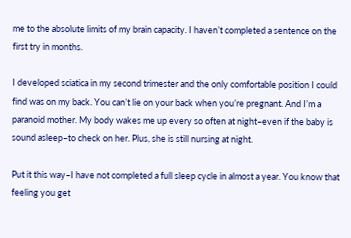me to the absolute limits of my brain capacity. I haven’t completed a sentence on the first try in months.

I developed sciatica in my second trimester and the only comfortable position I could find was on my back. You can’t lie on your back when you’re pregnant. And I’m a paranoid mother. My body wakes me up every so often at night–even if the baby is sound asleep–to check on her. Plus, she is still nursing at night.

Put it this way–I have not completed a full sleep cycle in almost a year. You know that feeling you get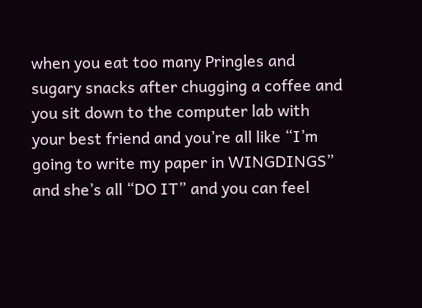when you eat too many Pringles and sugary snacks after chugging a coffee and you sit down to the computer lab with your best friend and you’re all like “I’m going to write my paper in WINGDINGS” and she’s all “DO IT” and you can feel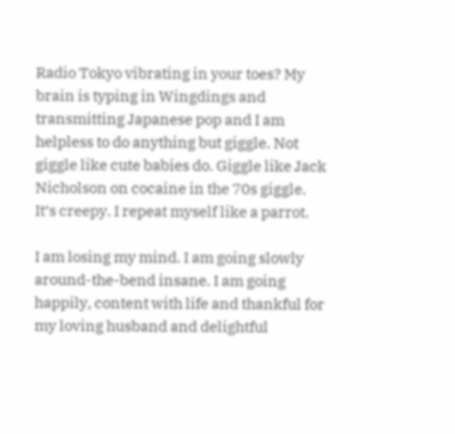Radio Tokyo vibrating in your toes? My brain is typing in Wingdings and transmitting Japanese pop and I am helpless to do anything but giggle. Not giggle like cute babies do. Giggle like Jack Nicholson on cocaine in the 70s giggle. It’s creepy. I repeat myself like a parrot.

I am losing my mind. I am going slowly around-the-bend insane. I am going happily, content with life and thankful for my loving husband and delightful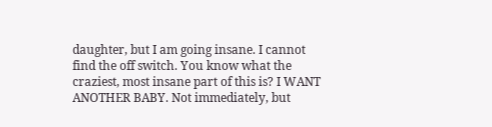daughter, but I am going insane. I cannot find the off switch. You know what the craziest, most insane part of this is? I WANT ANOTHER BABY. Not immediately, but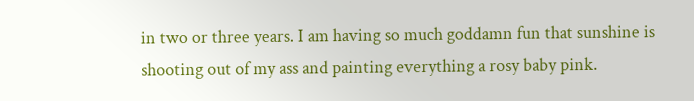in two or three years. I am having so much goddamn fun that sunshine is shooting out of my ass and painting everything a rosy baby pink.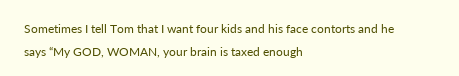Sometimes I tell Tom that I want four kids and his face contorts and he says “My GOD, WOMAN, your brain is taxed enough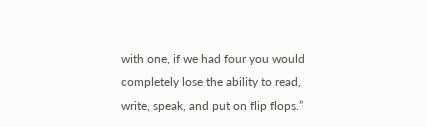with one, if we had four you would completely lose the ability to read, write, speak, and put on flip flops.”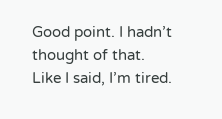Good point. I hadn’t thought of that. Like I said, I’m tired.